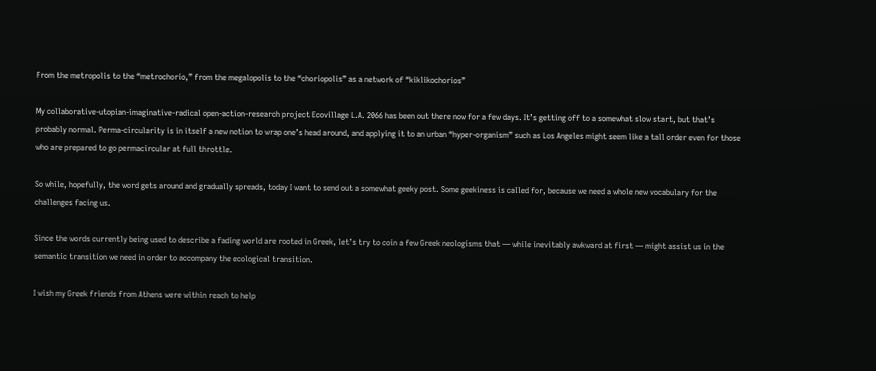From the metropolis to the “metrochorio,” from the megalopolis to the “choriopolis” as a network of “kiklikochorios”

My collaborative-utopian-imaginative-radical open-action-research project Ecovillage L.A. 2066 has been out there now for a few days. It’s getting off to a somewhat slow start, but that’s probably normal. Perma-circularity is in itself a new notion to wrap one’s head around, and applying it to an urban “hyper-organism” such as Los Angeles might seem like a tall order even for those who are prepared to go permacircular at full throttle.

So while, hopefully, the word gets around and gradually spreads, today I want to send out a somewhat geeky post. Some geekiness is called for, because we need a whole new vocabulary for the challenges facing us.

Since the words currently being used to describe a fading world are rooted in Greek, let’s try to coin a few Greek neologisms that — while inevitably awkward at first — might assist us in the semantic transition we need in order to accompany the ecological transition.

I wish my Greek friends from Athens were within reach to help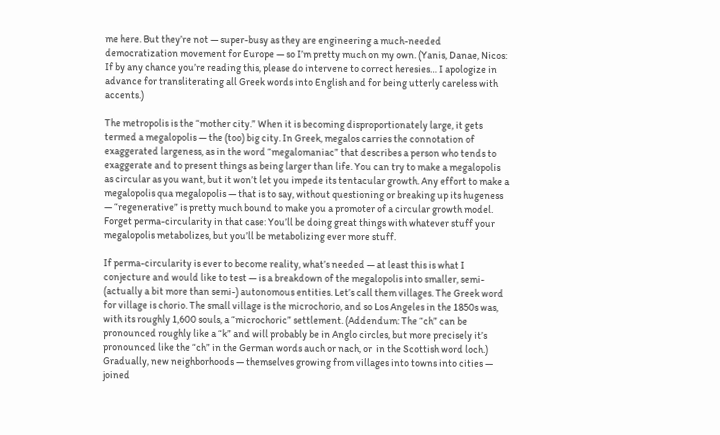me here. But they’re not — super-busy as they are engineering a much-needed democratization movement for Europe — so I’m pretty much on my own. (Yanis, Danae, Nicos: If by any chance you’re reading this, please do intervene to correct heresies… I apologize in advance for transliterating all Greek words into English and for being utterly careless with accents.)

The metropolis is the “mother city.” When it is becoming disproportionately large, it gets termed a megalopolis — the (too) big city. In Greek, megalos carries the connotation of exaggerated largeness, as in the word “megalomaniac” that describes a person who tends to exaggerate and to present things as being larger than life. You can try to make a megalopolis as circular as you want, but it won’t let you impede its tentacular growth. Any effort to make a megalopolis qua megalopolis — that is to say, without questioning or breaking up its hugeness — “regenerative” is pretty much bound to make you a promoter of a circular growth model. Forget perma-circularity in that case: You’ll be doing great things with whatever stuff your megalopolis metabolizes, but you’ll be metabolizing ever more stuff.

If perma-circularity is ever to become reality, what’s needed — at least this is what I conjecture and would like to test — is a breakdown of the megalopolis into smaller, semi- (actually a bit more than semi-) autonomous entities. Let’s call them villages. The Greek word for village is chorio. The small village is the microchorio, and so Los Angeles in the 1850s was, with its roughly 1,600 souls, a “microchoric” settlement. (Addendum: The “ch” can be pronounced roughly like a “k” and will probably be in Anglo circles, but more precisely it’s pronounced like the “ch” in the German words auch or nach, or  in the Scottish word loch.) Gradually, new neighborhoods — themselves growing from villages into towns into cities — joined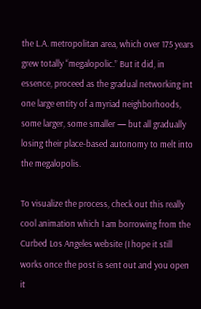the L.A. metropolitan area, which over 175 years grew totally “megalopolic.” But it did, in essence, proceed as the gradual networking int one large entity of a myriad neighborhoods, some larger, some smaller — but all gradually losing their place-based autonomy to melt into the megalopolis.

To visualize the process, check out this really cool animation which I am borrowing from the Curbed Los Angeles website (I hope it still works once the post is sent out and you open it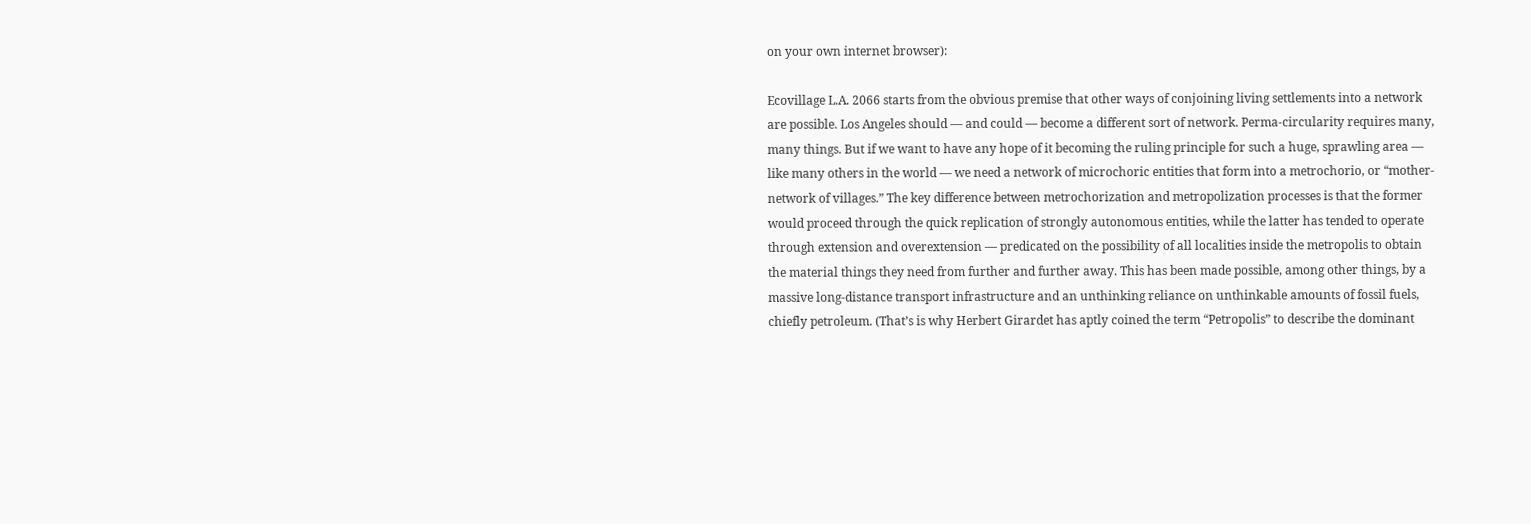on your own internet browser):

Ecovillage L.A. 2066 starts from the obvious premise that other ways of conjoining living settlements into a network are possible. Los Angeles should — and could — become a different sort of network. Perma-circularity requires many, many things. But if we want to have any hope of it becoming the ruling principle for such a huge, sprawling area — like many others in the world — we need a network of microchoric entities that form into a metrochorio, or “mother-network of villages.” The key difference between metrochorization and metropolization processes is that the former would proceed through the quick replication of strongly autonomous entities, while the latter has tended to operate through extension and overextension — predicated on the possibility of all localities inside the metropolis to obtain the material things they need from further and further away. This has been made possible, among other things, by a massive long-distance transport infrastructure and an unthinking reliance on unthinkable amounts of fossil fuels, chiefly petroleum. (That’s is why Herbert Girardet has aptly coined the term “Petropolis” to describe the dominant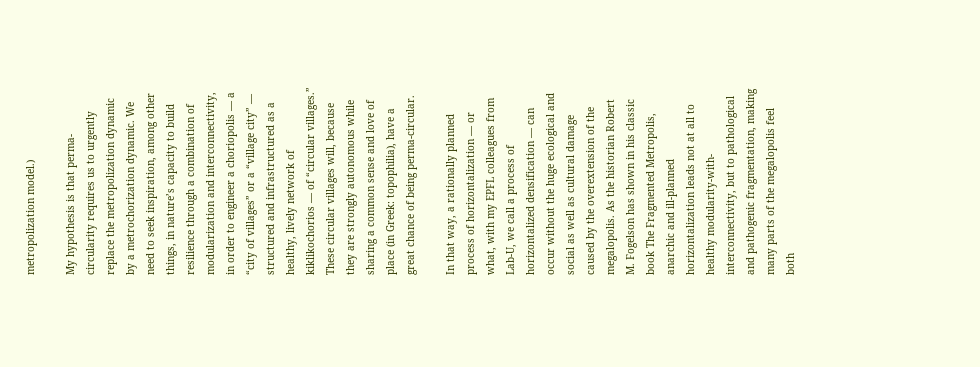metropolization model.)

My hypothesis is that perma-circularity requires us to urgently replace the metropolization dynamic by a metrochorization dynamic. We need to seek inspiration, among other things, in nature’s capacity to build resilience through a combination of modularization and interconnectivity, in order to engineer a choriopolis — a “city of villages” or a “village city” — structured and infrastructured as a healthy, lively network of kiklikochorios — of “circular villages.” These circular villages will, because they are strongly autonomous while sharing a common sense and love of place (in Greek: topophilia), have a great chance of being perma-circular.

In that way, a rationally planned process of horizontalization — or what, with my EPFL colleagues from Lab-U, we call a process of horizontalized densification — can occur without the huge ecological and social as well as cultural damage caused by the overextension of the megalopolis. As the historian Robert M. Fogelson has shown in his classic book The Fragmented Metropolis, anarchic and ill-planned horizontalization leads not at all to healthy modularity-with-interconnectivity, but to pathological and pathogenic fragmentation, making many parts of the megalopolis feel both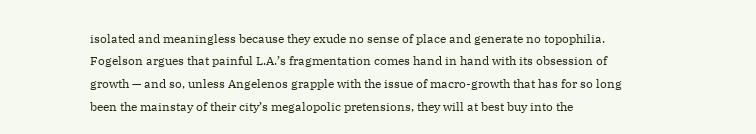isolated and meaningless because they exude no sense of place and generate no topophilia. Fogelson argues that painful L.A.’s fragmentation comes hand in hand with its obsession of growth — and so, unless Angelenos grapple with the issue of macro-growth that has for so long been the mainstay of their city’s megalopolic pretensions, they will at best buy into the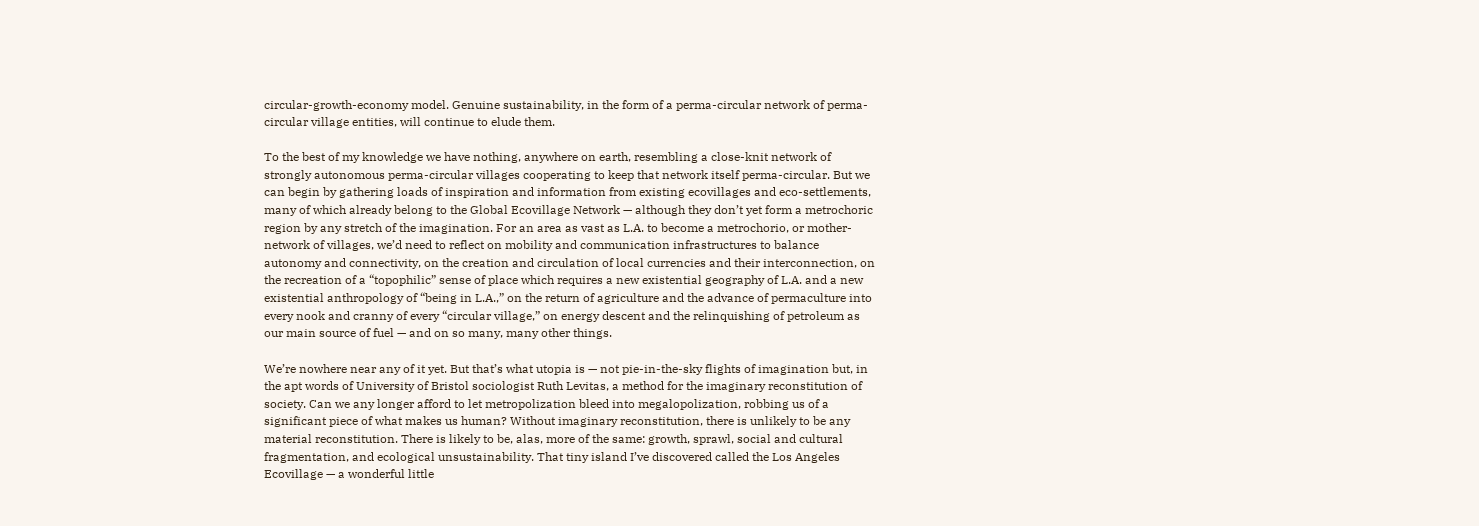circular-growth-economy model. Genuine sustainability, in the form of a perma-circular network of perma-circular village entities, will continue to elude them.

To the best of my knowledge we have nothing, anywhere on earth, resembling a close-knit network of strongly autonomous perma-circular villages cooperating to keep that network itself perma-circular. But we can begin by gathering loads of inspiration and information from existing ecovillages and eco-settlements, many of which already belong to the Global Ecovillage Network — although they don’t yet form a metrochoric region by any stretch of the imagination. For an area as vast as L.A. to become a metrochorio, or mother-network of villages, we’d need to reflect on mobility and communication infrastructures to balance autonomy and connectivity, on the creation and circulation of local currencies and their interconnection, on the recreation of a “topophilic” sense of place which requires a new existential geography of L.A. and a new existential anthropology of “being in L.A.,” on the return of agriculture and the advance of permaculture into every nook and cranny of every “circular village,” on energy descent and the relinquishing of petroleum as our main source of fuel — and on so many, many other things.

We’re nowhere near any of it yet. But that’s what utopia is — not pie-in-the-sky flights of imagination but, in the apt words of University of Bristol sociologist Ruth Levitas, a method for the imaginary reconstitution of society. Can we any longer afford to let metropolization bleed into megalopolization, robbing us of a significant piece of what makes us human? Without imaginary reconstitution, there is unlikely to be any material reconstitution. There is likely to be, alas, more of the same: growth, sprawl, social and cultural fragmentation, and ecological unsustainability. That tiny island I’ve discovered called the Los Angeles Ecovillage — a wonderful little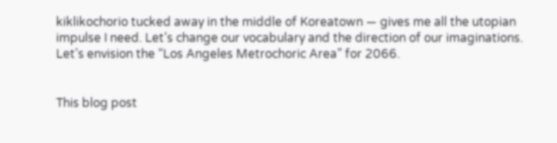kiklikochorio tucked away in the middle of Koreatown — gives me all the utopian impulse I need. Let’s change our vocabulary and the direction of our imaginations. Let’s envision the “Los Angeles Metrochoric Area” for 2066.


This blog post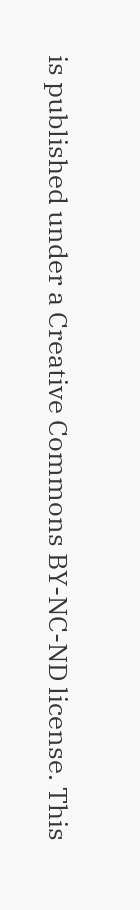is published under a Creative Commons BY-NC-ND license. This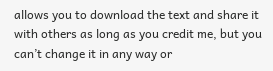allows you to download the text and share it with others as long as you credit me, but you can’t change it in any way or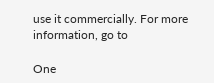use it commercially. For more information, go to

One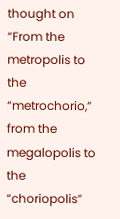thought on “From the metropolis to the “metrochorio,” from the megalopolis to the “choriopolis”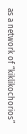as a network of “kiklikochorios”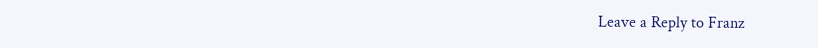Leave a Reply to Franz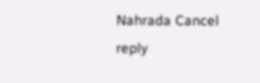Nahrada Cancel reply